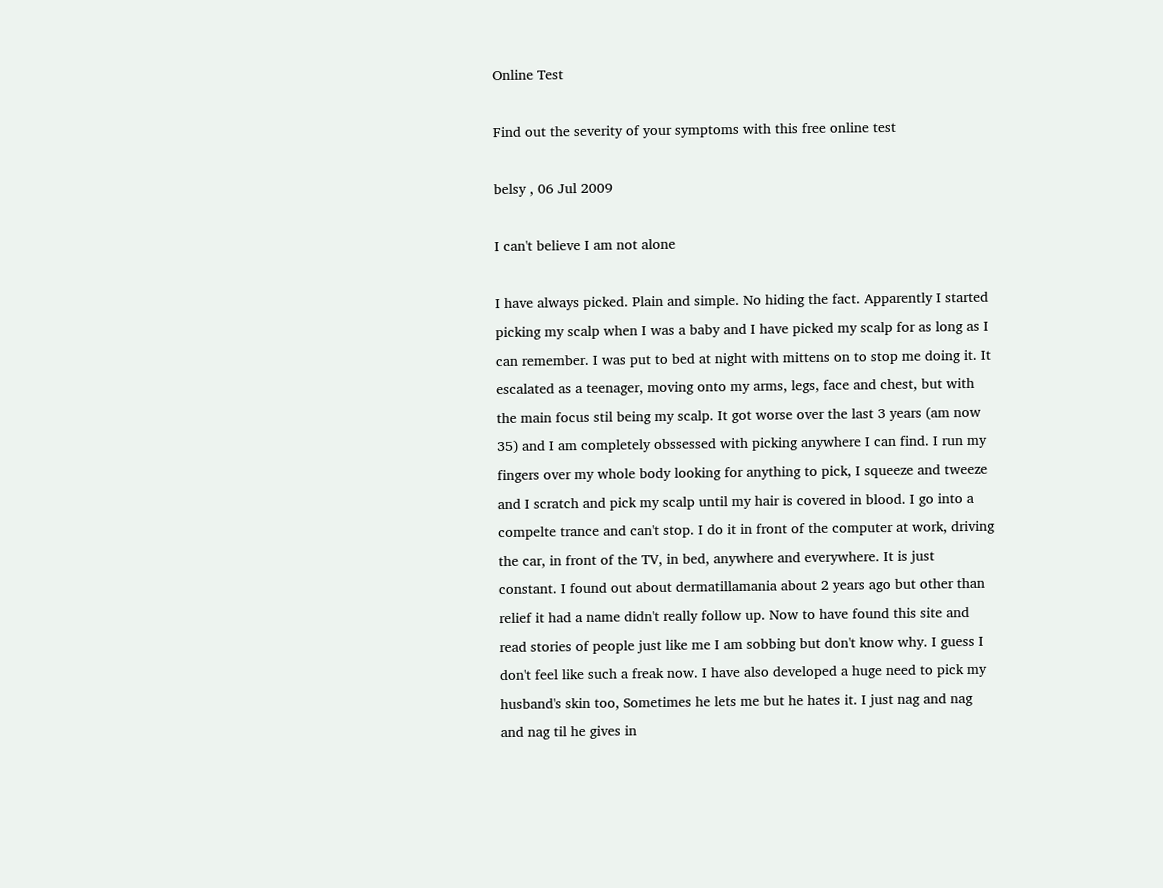Online Test

Find out the severity of your symptoms with this free online test

belsy , 06 Jul 2009

I can't believe I am not alone

I have always picked. Plain and simple. No hiding the fact. Apparently I started picking my scalp when I was a baby and I have picked my scalp for as long as I can remember. I was put to bed at night with mittens on to stop me doing it. It escalated as a teenager, moving onto my arms, legs, face and chest, but with the main focus stil being my scalp. It got worse over the last 3 years (am now 35) and I am completely obssessed with picking anywhere I can find. I run my fingers over my whole body looking for anything to pick, I squeeze and tweeze and I scratch and pick my scalp until my hair is covered in blood. I go into a compelte trance and can't stop. I do it in front of the computer at work, driving the car, in front of the TV, in bed, anywhere and everywhere. It is just constant. I found out about dermatillamania about 2 years ago but other than relief it had a name didn't really follow up. Now to have found this site and read stories of people just like me I am sobbing but don't know why. I guess I don't feel like such a freak now. I have also developed a huge need to pick my husband's skin too, Sometimes he lets me but he hates it. I just nag and nag and nag til he gives in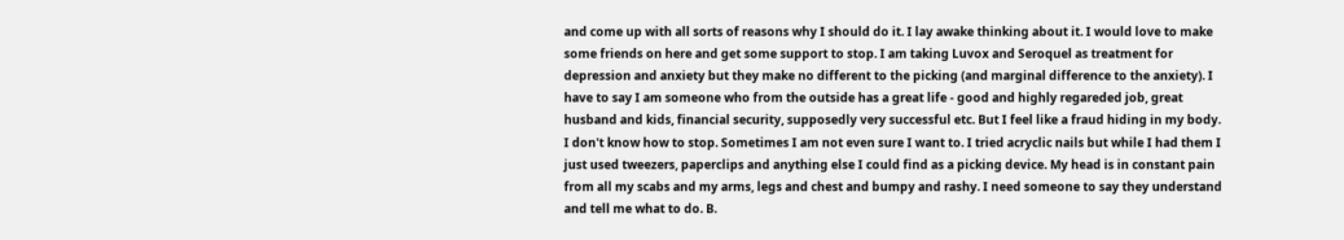and come up with all sorts of reasons why I should do it. I lay awake thinking about it. I would love to make some friends on here and get some support to stop. I am taking Luvox and Seroquel as treatment for depression and anxiety but they make no different to the picking (and marginal difference to the anxiety). I have to say I am someone who from the outside has a great life - good and highly regareded job, great husband and kids, financial security, supposedly very successful etc. But I feel like a fraud hiding in my body. I don't know how to stop. Sometimes I am not even sure I want to. I tried acryclic nails but while I had them I just used tweezers, paperclips and anything else I could find as a picking device. My head is in constant pain from all my scabs and my arms, legs and chest and bumpy and rashy. I need someone to say they understand and tell me what to do. B.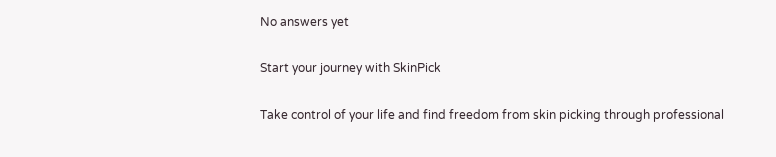No answers yet

Start your journey with SkinPick

Take control of your life and find freedom from skin picking through professional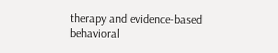therapy and evidence-based behavioral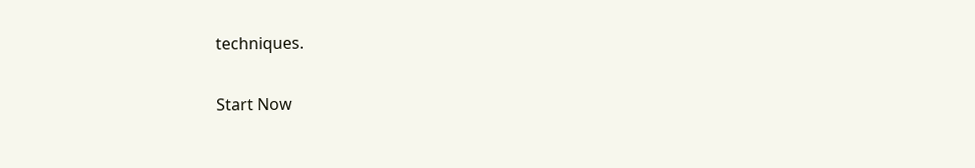techniques.

Start Now